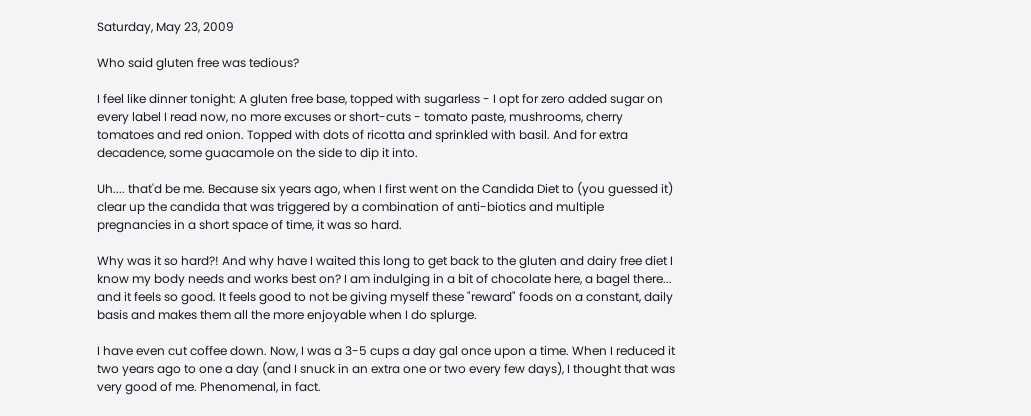Saturday, May 23, 2009

Who said gluten free was tedious?

I feel like dinner tonight: A gluten free base, topped with sugarless - I opt for zero added sugar on every label I read now, no more excuses or short-cuts - tomato paste, mushrooms, cherry tomatoes and red onion. Topped with dots of ricotta and sprinkled with basil. And for extra decadence, some guacamole on the side to dip it into.

Uh.... that'd be me. Because six years ago, when I first went on the Candida Diet to (you guessed it) clear up the candida that was triggered by a combination of anti-biotics and multiple pregnancies in a short space of time, it was so hard.

Why was it so hard?! And why have I waited this long to get back to the gluten and dairy free diet I know my body needs and works best on? I am indulging in a bit of chocolate here, a bagel there... and it feels so good. It feels good to not be giving myself these "reward" foods on a constant, daily basis and makes them all the more enjoyable when I do splurge.

I have even cut coffee down. Now, I was a 3-5 cups a day gal once upon a time. When I reduced it two years ago to one a day (and I snuck in an extra one or two every few days), I thought that was very good of me. Phenomenal, in fact.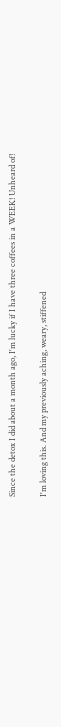Since the detox I did about a month ago, I'm lucky if I have three coffees in a WEEK! Unheard of!

I'm loving this. And my previously aching, weary, stiffened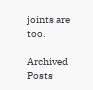joints are too.

Archived Posts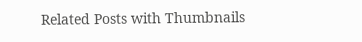Related Posts with Thumbnails